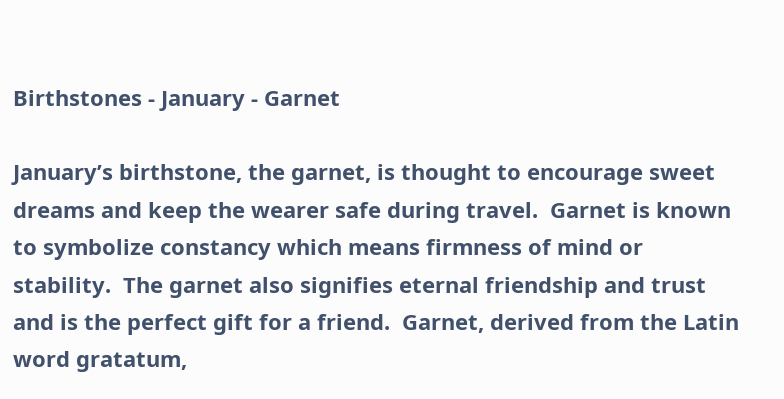Birthstones - January - Garnet

January’s birthstone, the garnet, is thought to encourage sweet dreams and keep the wearer safe during travel.  Garnet is known to symbolize constancy which means firmness of mind or stability.  The garnet also signifies eternal friendship and trust and is the perfect gift for a friend.  Garnet, derived from the Latin word gratatum,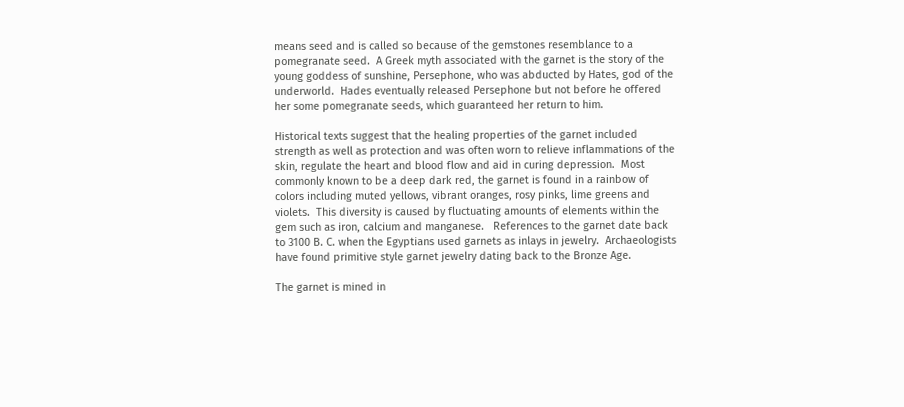means seed and is called so because of the gemstones resemblance to a pomegranate seed.  A Greek myth associated with the garnet is the story of the young goddess of sunshine, Persephone, who was abducted by Hates, god of the underworld.  Hades eventually released Persephone but not before he offered her some pomegranate seeds, which guaranteed her return to him.

Historical texts suggest that the healing properties of the garnet included strength as well as protection and was often worn to relieve inflammations of the skin, regulate the heart and blood flow and aid in curing depression.  Most commonly known to be a deep dark red, the garnet is found in a rainbow of colors including muted yellows, vibrant oranges, rosy pinks, lime greens and violets.  This diversity is caused by fluctuating amounts of elements within the gem such as iron, calcium and manganese.   References to the garnet date back to 3100 B. C. when the Egyptians used garnets as inlays in jewelry.  Archaeologists have found primitive style garnet jewelry dating back to the Bronze Age.

The garnet is mined in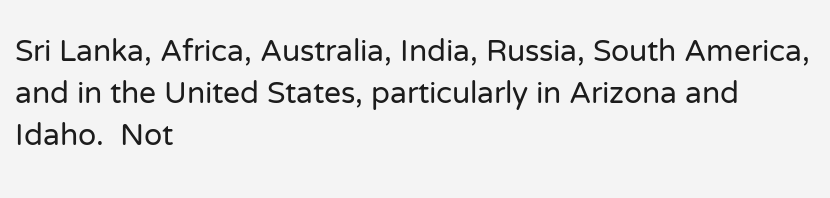Sri Lanka, Africa, Australia, India, Russia, South America, and in the United States, particularly in Arizona and Idaho.  Not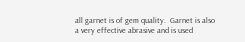all garnet is of gem quality.  Garnet is also a very effective abrasive and is used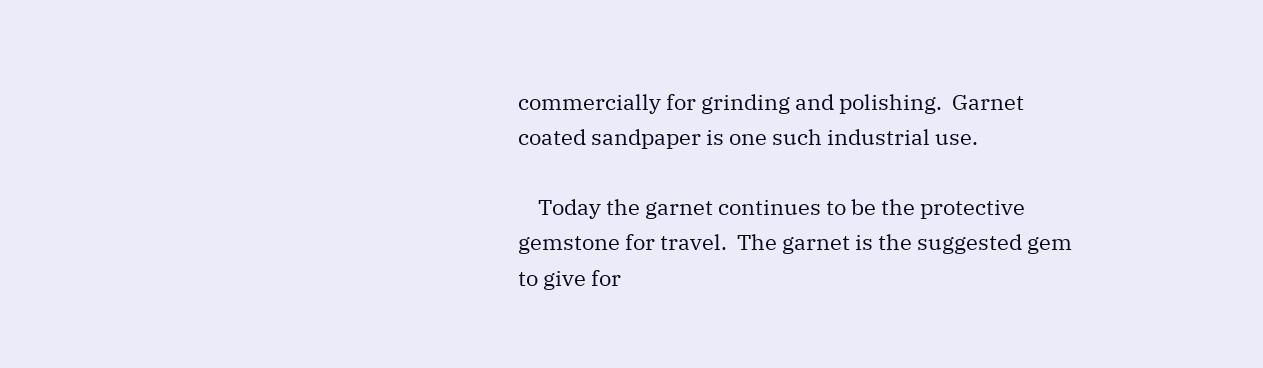commercially for grinding and polishing.  Garnet coated sandpaper is one such industrial use.

    Today the garnet continues to be the protective gemstone for travel.  The garnet is the suggested gem to give for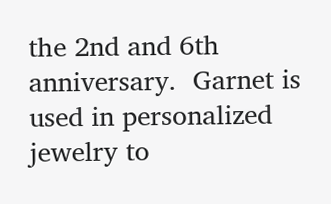the 2nd and 6th anniversary.  Garnet is used in personalized jewelry to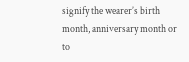signify the wearer’s birth month, anniversary month or to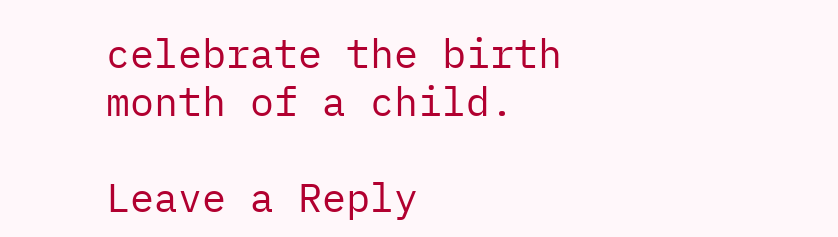celebrate the birth month of a child.

Leave a Reply